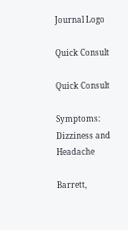Journal Logo

Quick Consult

Quick Consult

Symptoms: Dizziness and Headache

Barrett,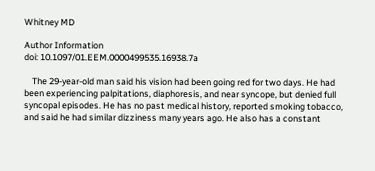Whitney MD

Author Information
doi: 10.1097/01.EEM.0000499535.16938.7a

    The 29-year-old man said his vision had been going red for two days. He had been experiencing palpitations, diaphoresis, and near syncope, but denied full syncopal episodes. He has no past medical history, reported smoking tobacco, and said he had similar dizziness many years ago. He also has a constant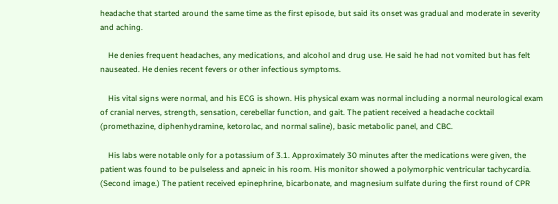headache that started around the same time as the first episode, but said its onset was gradual and moderate in severity and aching.

    He denies frequent headaches, any medications, and alcohol and drug use. He said he had not vomited but has felt nauseated. He denies recent fevers or other infectious symptoms.

    His vital signs were normal, and his ECG is shown. His physical exam was normal including a normal neurological exam of cranial nerves, strength, sensation, cerebellar function, and gait. The patient received a headache cocktail (promethazine, diphenhydramine, ketorolac, and normal saline), basic metabolic panel, and CBC.

    His labs were notable only for a potassium of 3.1. Approximately 30 minutes after the medications were given, the patient was found to be pulseless and apneic in his room. His monitor showed a polymorphic ventricular tachycardia. (Second image.) The patient received epinephrine, bicarbonate, and magnesium sulfate during the first round of CPR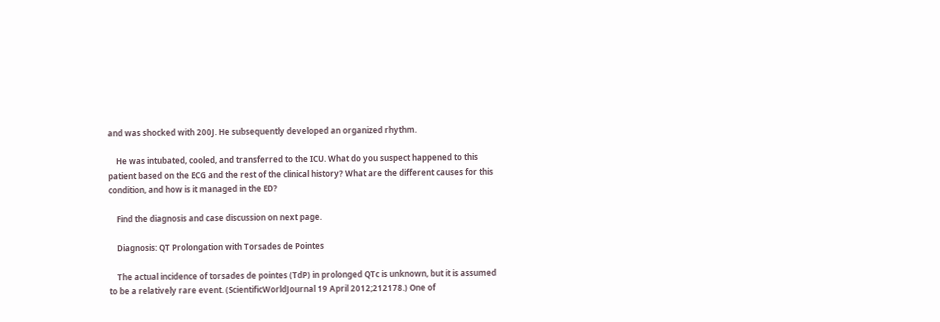and was shocked with 200J. He subsequently developed an organized rhythm.

    He was intubated, cooled, and transferred to the ICU. What do you suspect happened to this patient based on the ECG and the rest of the clinical history? What are the different causes for this condition, and how is it managed in the ED?

    Find the diagnosis and case discussion on next page.

    Diagnosis: QT Prolongation with Torsades de Pointes

    The actual incidence of torsades de pointes (TdP) in prolonged QTc is unknown, but it is assumed to be a relatively rare event. (ScientificWorldJournal 19 April 2012;212178.) One of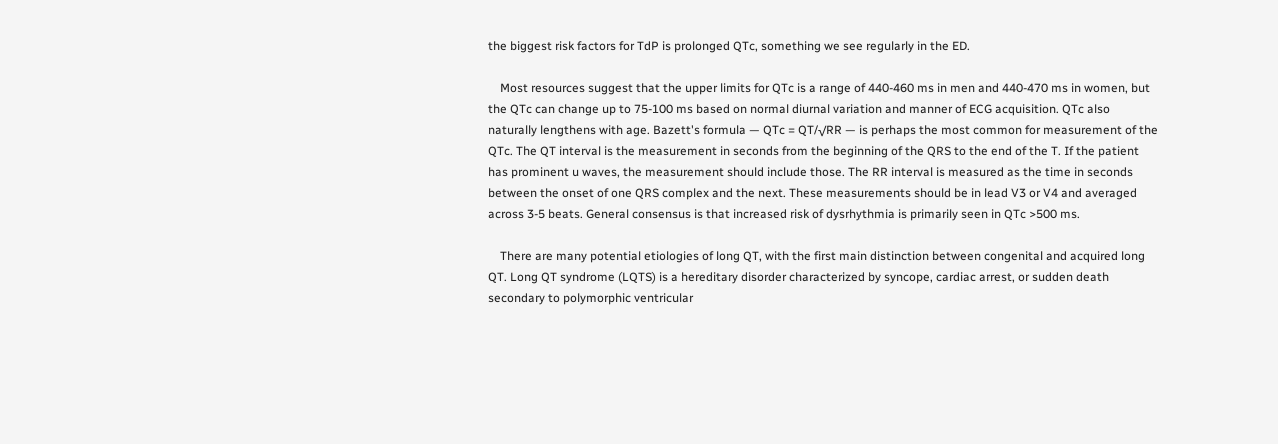the biggest risk factors for TdP is prolonged QTc, something we see regularly in the ED.

    Most resources suggest that the upper limits for QTc is a range of 440-460 ms in men and 440-470 ms in women, but the QTc can change up to 75-100 ms based on normal diurnal variation and manner of ECG acquisition. QTc also naturally lengthens with age. Bazett's formula — QTc = QT/√RR — is perhaps the most common for measurement of the QTc. The QT interval is the measurement in seconds from the beginning of the QRS to the end of the T. If the patient has prominent u waves, the measurement should include those. The RR interval is measured as the time in seconds between the onset of one QRS complex and the next. These measurements should be in lead V3 or V4 and averaged across 3-5 beats. General consensus is that increased risk of dysrhythmia is primarily seen in QTc >500 ms.

    There are many potential etiologies of long QT, with the first main distinction between congenital and acquired long QT. Long QT syndrome (LQTS) is a hereditary disorder characterized by syncope, cardiac arrest, or sudden death secondary to polymorphic ventricular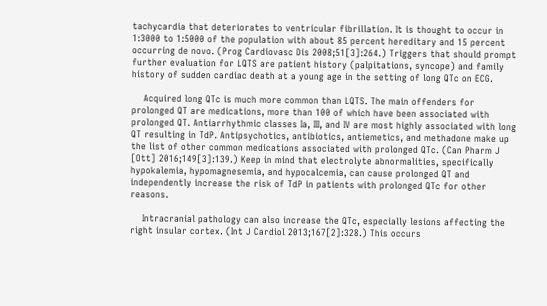tachycardia that deteriorates to ventricular fibrillation. It is thought to occur in 1:3000 to 1:5000 of the population with about 85 percent hereditary and 15 percent occurring de novo. (Prog Cardiovasc Dis 2008;51[3]:264.) Triggers that should prompt further evaluation for LQTS are patient history (palpitations, syncope) and family history of sudden cardiac death at a young age in the setting of long QTc on ECG.

    Acquired long QTc is much more common than LQTS. The main offenders for prolonged QT are medications, more than 100 of which have been associated with prolonged QT. Antiarrhythmic classes Ia, III, and IV are most highly associated with long QT resulting in TdP. Antipsychotics, antibiotics, antiemetics, and methadone make up the list of other common medications associated with prolonged QTc. (Can Pharm J [Ott] 2016;149[3]:139.) Keep in mind that electrolyte abnormalities, specifically hypokalemia, hypomagnesemia, and hypocalcemia, can cause prolonged QT and independently increase the risk of TdP in patients with prolonged QTc for other reasons.

    Intracranial pathology can also increase the QTc, especially lesions affecting the right insular cortex. (Int J Cardiol 2013;167[2]:328.) This occurs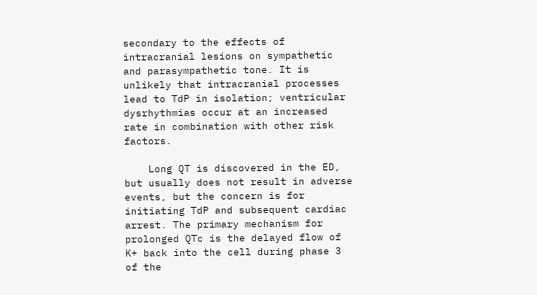secondary to the effects of intracranial lesions on sympathetic and parasympathetic tone. It is unlikely that intracranial processes lead to TdP in isolation; ventricular dysrhythmias occur at an increased rate in combination with other risk factors.

    Long QT is discovered in the ED, but usually does not result in adverse events, but the concern is for initiating TdP and subsequent cardiac arrest. The primary mechanism for prolonged QTc is the delayed flow of K+ back into the cell during phase 3 of the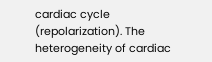cardiac cycle (repolarization). The heterogeneity of cardiac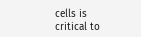cells is critical to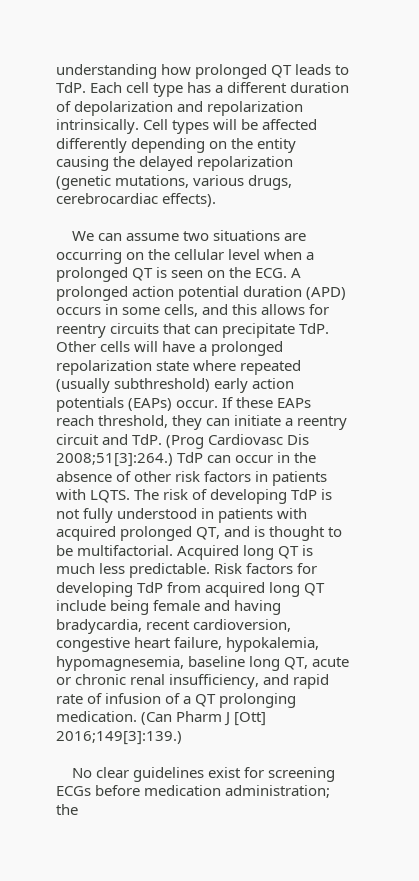understanding how prolonged QT leads to TdP. Each cell type has a different duration of depolarization and repolarization intrinsically. Cell types will be affected differently depending on the entity causing the delayed repolarization (genetic mutations, various drugs, cerebrocardiac effects).

    We can assume two situations are occurring on the cellular level when a prolonged QT is seen on the ECG. A prolonged action potential duration (APD) occurs in some cells, and this allows for reentry circuits that can precipitate TdP. Other cells will have a prolonged repolarization state where repeated (usually subthreshold) early action potentials (EAPs) occur. If these EAPs reach threshold, they can initiate a reentry circuit and TdP. (Prog Cardiovasc Dis 2008;51[3]:264.) TdP can occur in the absence of other risk factors in patients with LQTS. The risk of developing TdP is not fully understood in patients with acquired prolonged QT, and is thought to be multifactorial. Acquired long QT is much less predictable. Risk factors for developing TdP from acquired long QT include being female and having bradycardia, recent cardioversion, congestive heart failure, hypokalemia, hypomagnesemia, baseline long QT, acute or chronic renal insufficiency, and rapid rate of infusion of a QT prolonging medication. (Can Pharm J [Ott] 2016;149[3]:139.)

    No clear guidelines exist for screening ECGs before medication administration; the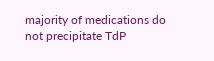majority of medications do not precipitate TdP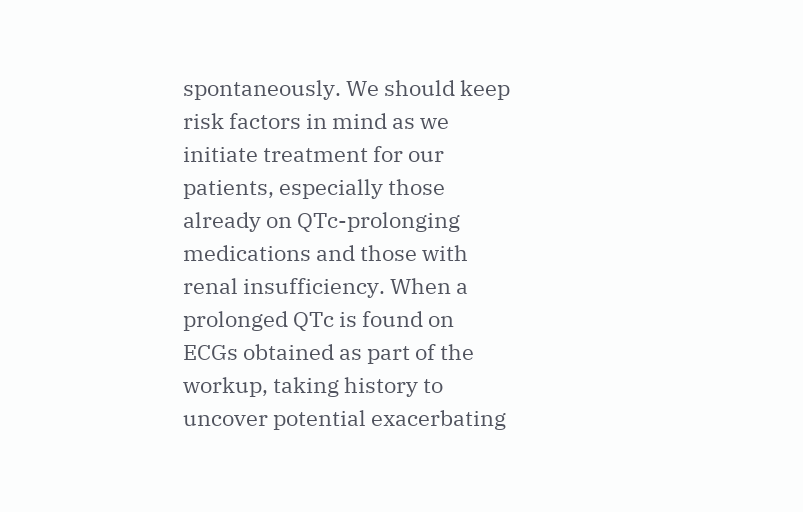spontaneously. We should keep risk factors in mind as we initiate treatment for our patients, especially those already on QTc-prolonging medications and those with renal insufficiency. When a prolonged QTc is found on ECGs obtained as part of the workup, taking history to uncover potential exacerbating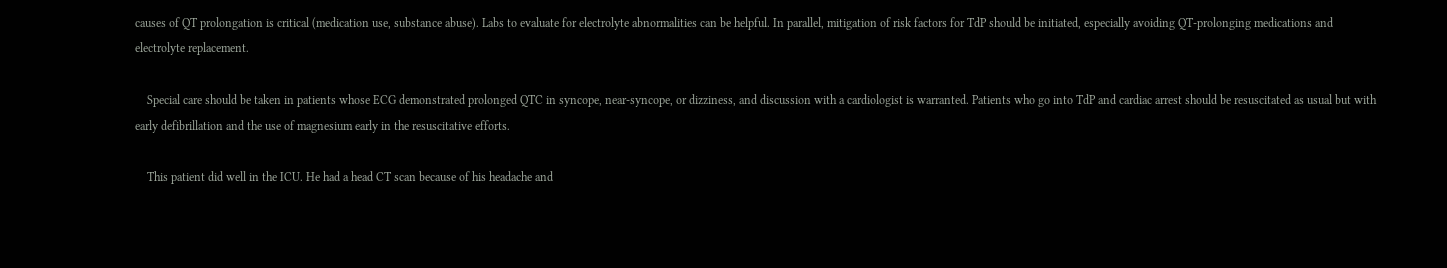causes of QT prolongation is critical (medication use, substance abuse). Labs to evaluate for electrolyte abnormalities can be helpful. In parallel, mitigation of risk factors for TdP should be initiated, especially avoiding QT-prolonging medications and electrolyte replacement.

    Special care should be taken in patients whose ECG demonstrated prolonged QTC in syncope, near-syncope, or dizziness, and discussion with a cardiologist is warranted. Patients who go into TdP and cardiac arrest should be resuscitated as usual but with early defibrillation and the use of magnesium early in the resuscitative efforts.

    This patient did well in the ICU. He had a head CT scan because of his headache and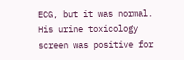ECG, but it was normal. His urine toxicology screen was positive for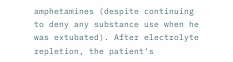amphetamines (despite continuing to deny any substance use when he was extubated). After electrolyte repletion, the patient's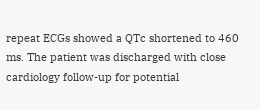repeat ECGs showed a QTc shortened to 460 ms. The patient was discharged with close cardiology follow-up for potential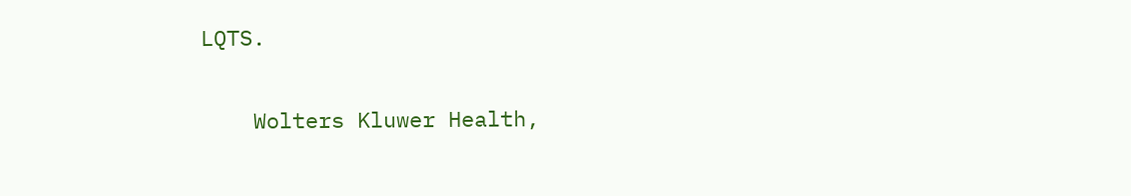LQTS.

    Wolters Kluwer Health,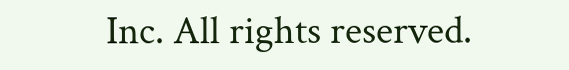Inc. All rights reserved.